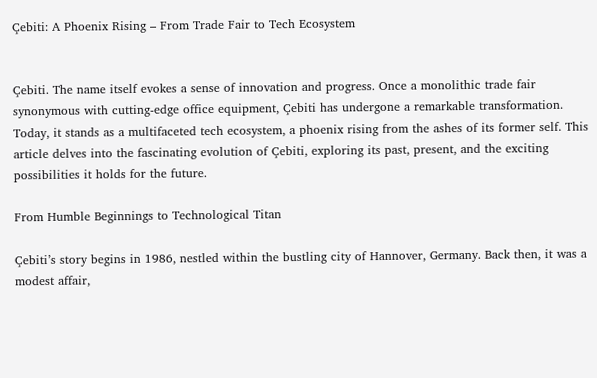Çebiti: A Phoenix Rising – From Trade Fair to Tech Ecosystem


Çebiti. The name itself evokes a sense of innovation and progress. Once a monolithic trade fair synonymous with cutting-edge office equipment, Çebiti has undergone a remarkable transformation. Today, it stands as a multifaceted tech ecosystem, a phoenix rising from the ashes of its former self. This article delves into the fascinating evolution of Çebiti, exploring its past, present, and the exciting possibilities it holds for the future.

From Humble Beginnings to Technological Titan

Çebiti’s story begins in 1986, nestled within the bustling city of Hannover, Germany. Back then, it was a modest affair,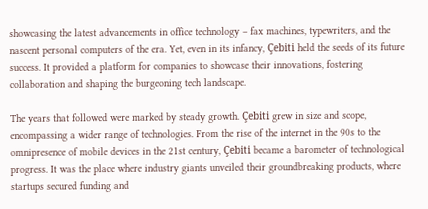showcasing the latest advancements in office technology – fax machines, typewriters, and the nascent personal computers of the era. Yet, even in its infancy, Çebiti held the seeds of its future success. It provided a platform for companies to showcase their innovations, fostering collaboration and shaping the burgeoning tech landscape.

The years that followed were marked by steady growth. Çebiti grew in size and scope, encompassing a wider range of technologies. From the rise of the internet in the 90s to the omnipresence of mobile devices in the 21st century, Çebiti became a barometer of technological progress. It was the place where industry giants unveiled their groundbreaking products, where startups secured funding and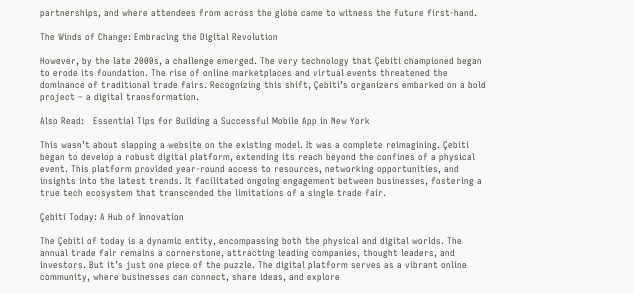partnerships, and where attendees from across the globe came to witness the future first-hand.

The Winds of Change: Embracing the Digital Revolution

However, by the late 2000s, a challenge emerged. The very technology that Çebiti championed began to erode its foundation. The rise of online marketplaces and virtual events threatened the dominance of traditional trade fairs. Recognizing this shift, Çebiti’s organizers embarked on a bold project – a digital transformation.

Also Read:   Essential Tips for Building a Successful Mobile App in New York

This wasn’t about slapping a website on the existing model. It was a complete reimagining. Çebiti began to develop a robust digital platform, extending its reach beyond the confines of a physical event. This platform provided year-round access to resources, networking opportunities, and insights into the latest trends. It facilitated ongoing engagement between businesses, fostering a true tech ecosystem that transcended the limitations of a single trade fair.

Çebiti Today: A Hub of Innovation

The Çebiti of today is a dynamic entity, encompassing both the physical and digital worlds. The annual trade fair remains a cornerstone, attracting leading companies, thought leaders, and investors. But it’s just one piece of the puzzle. The digital platform serves as a vibrant online community, where businesses can connect, share ideas, and explore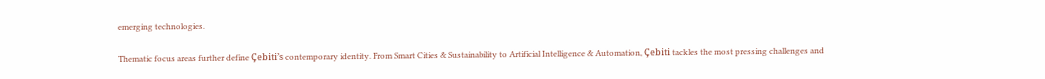emerging technologies.

Thematic focus areas further define Çebiti’s contemporary identity. From Smart Cities & Sustainability to Artificial Intelligence & Automation, Çebiti tackles the most pressing challenges and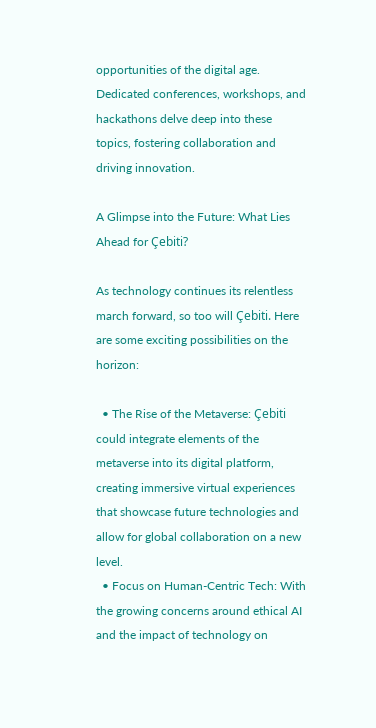opportunities of the digital age. Dedicated conferences, workshops, and hackathons delve deep into these topics, fostering collaboration and driving innovation.

A Glimpse into the Future: What Lies Ahead for Çebiti?

As technology continues its relentless march forward, so too will Çebiti. Here are some exciting possibilities on the horizon:

  • The Rise of the Metaverse: Çebiti could integrate elements of the metaverse into its digital platform, creating immersive virtual experiences that showcase future technologies and allow for global collaboration on a new level.
  • Focus on Human-Centric Tech: With the growing concerns around ethical AI and the impact of technology on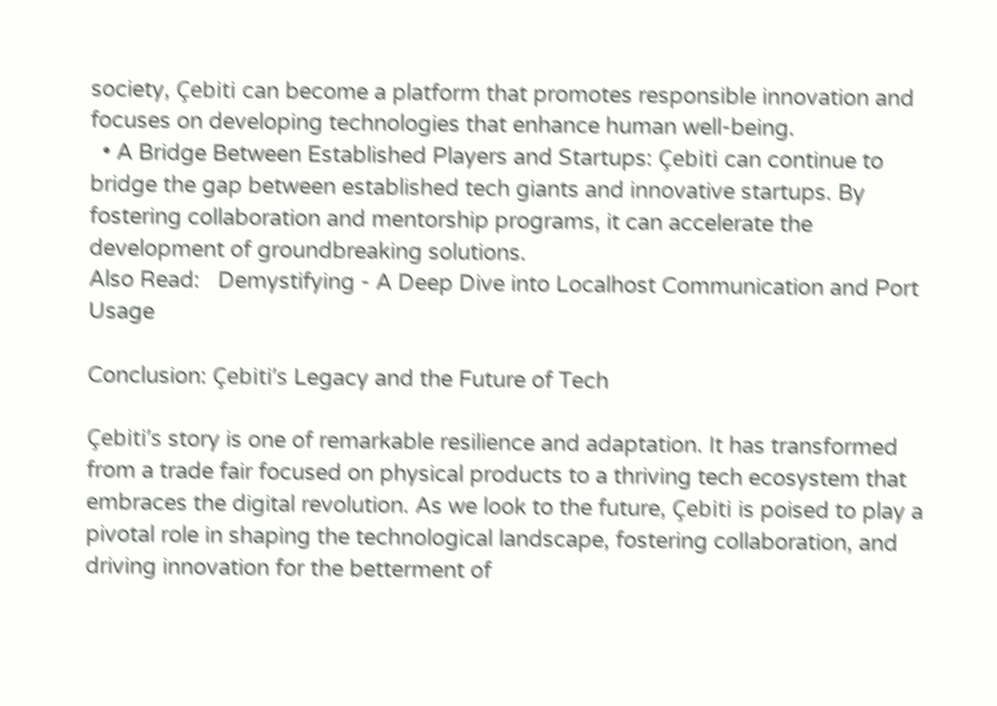society, Çebiti can become a platform that promotes responsible innovation and focuses on developing technologies that enhance human well-being.
  • A Bridge Between Established Players and Startups: Çebiti can continue to bridge the gap between established tech giants and innovative startups. By fostering collaboration and mentorship programs, it can accelerate the development of groundbreaking solutions.
Also Read:   Demystifying - A Deep Dive into Localhost Communication and Port Usage

Conclusion: Çebiti’s Legacy and the Future of Tech

Çebiti’s story is one of remarkable resilience and adaptation. It has transformed from a trade fair focused on physical products to a thriving tech ecosystem that embraces the digital revolution. As we look to the future, Çebiti is poised to play a pivotal role in shaping the technological landscape, fostering collaboration, and driving innovation for the betterment of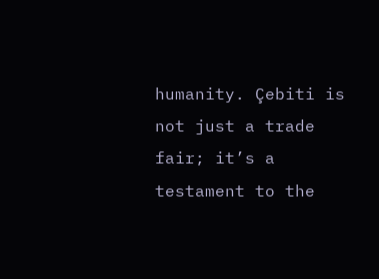humanity. Çebiti is not just a trade fair; it’s a testament to the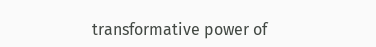transformative power of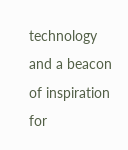technology and a beacon of inspiration for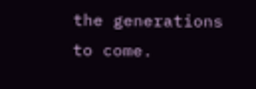the generations to come.